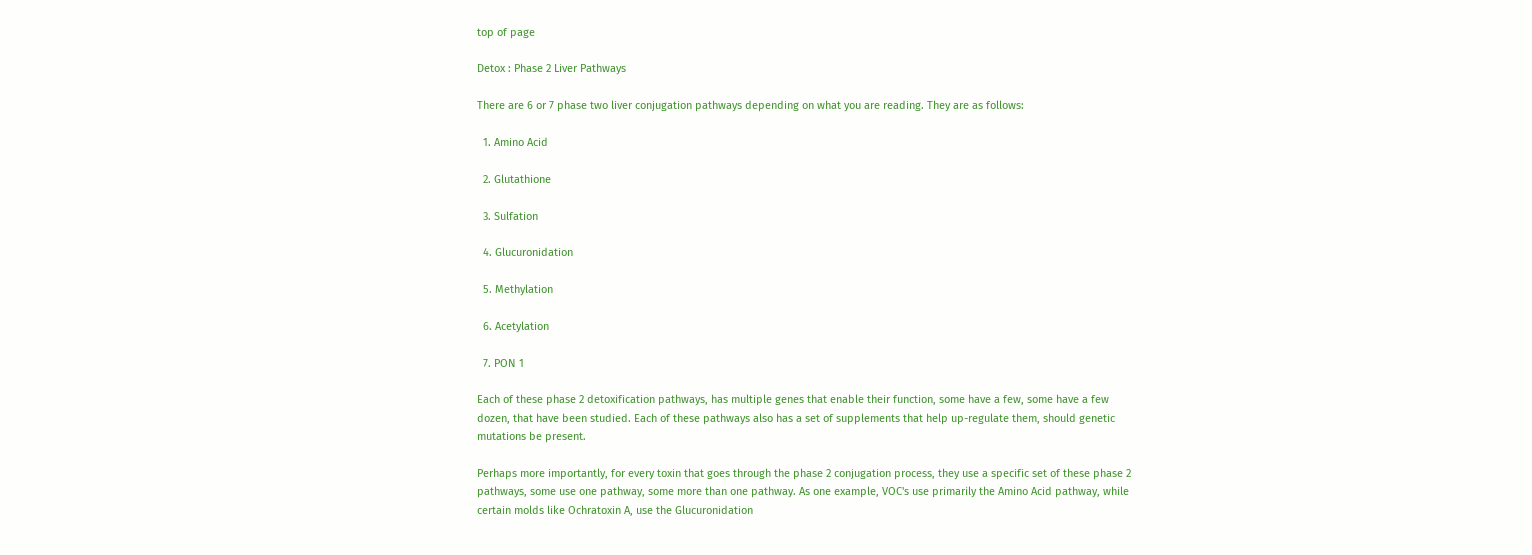top of page

Detox : Phase 2 Liver Pathways

There are 6 or 7 phase two liver conjugation pathways depending on what you are reading. They are as follows:

  1. Amino Acid

  2. Glutathione

  3. Sulfation

  4. Glucuronidation

  5. Methylation

  6. Acetylation

  7. PON 1

Each of these phase 2 detoxification pathways, has multiple genes that enable their function, some have a few, some have a few dozen, that have been studied. Each of these pathways also has a set of supplements that help up-regulate them, should genetic mutations be present.

Perhaps more importantly, for every toxin that goes through the phase 2 conjugation process, they use a specific set of these phase 2 pathways, some use one pathway, some more than one pathway. As one example, VOC's use primarily the Amino Acid pathway, while certain molds like Ochratoxin A, use the Glucuronidation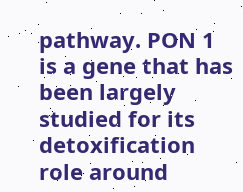pathway. PON 1 is a gene that has been largely studied for its detoxification role around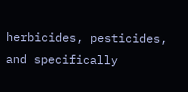herbicides, pesticides, and specifically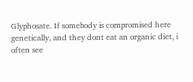Glyphosate. If somebody is compromised here genetically, and they dont eat an organic diet, i often see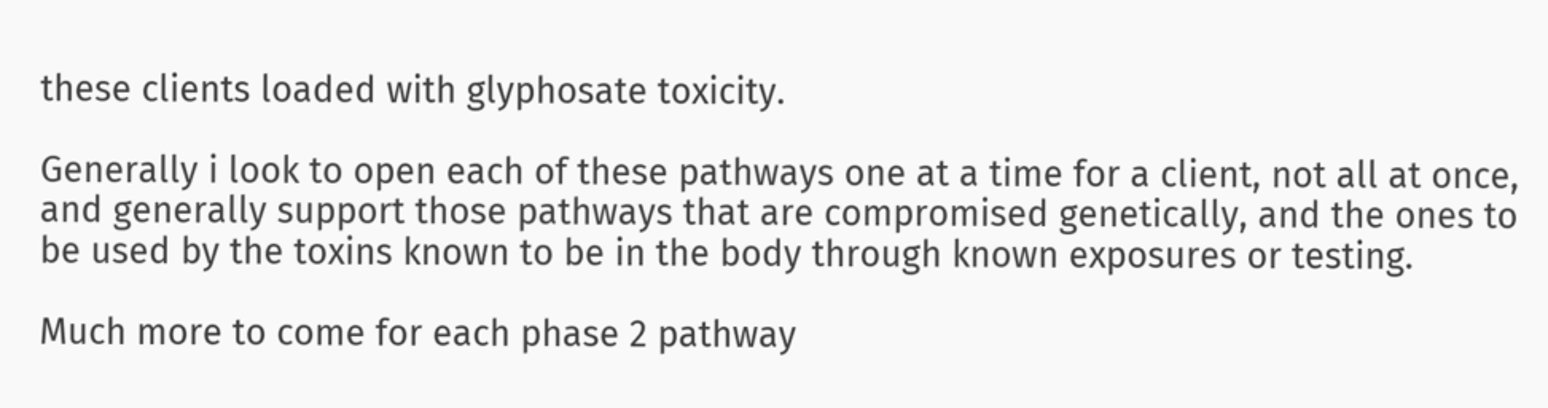these clients loaded with glyphosate toxicity.

Generally i look to open each of these pathways one at a time for a client, not all at once, and generally support those pathways that are compromised genetically, and the ones to be used by the toxins known to be in the body through known exposures or testing.

Much more to come for each phase 2 pathway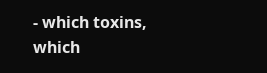- which toxins, which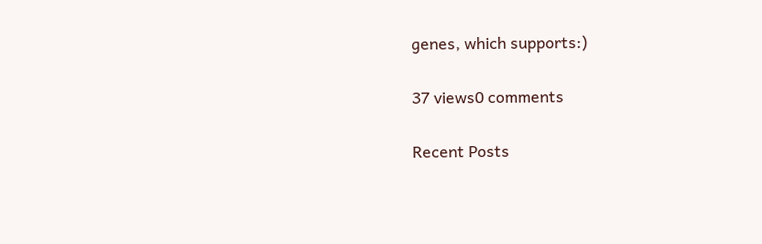genes, which supports:)

37 views0 comments

Recent Posts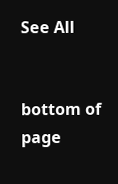See All


bottom of page